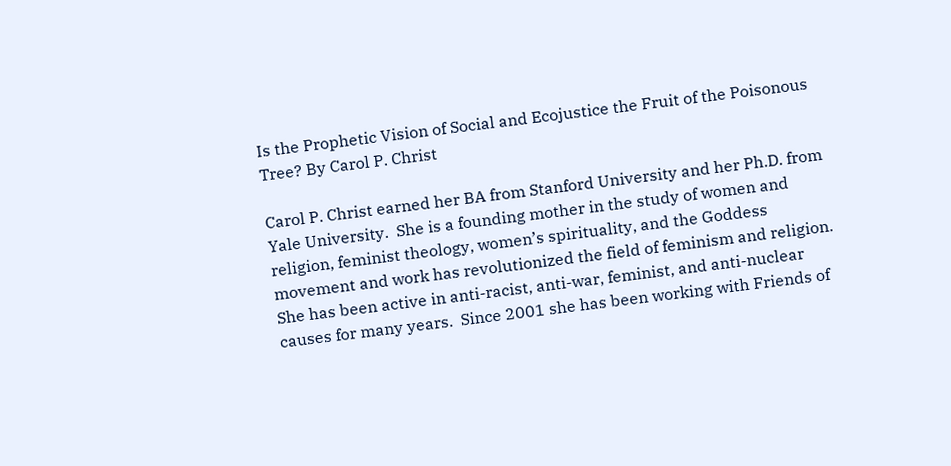Is the Prophetic Vision of Social and Ecojustice the Fruit of the Poisonous Tree? By Carol P. Christ

Carol P. Christ earned her BA from Stanford University and her Ph.D. from Yale University.  She is a founding mother in the study of women and religion, feminist theology, women’s spirituality, and the Goddess movement and work has revolutionized the field of feminism and religion.  She has been active in anti-racist, anti-war, feminist, and anti-nuclear causes for many years.  Since 2001 she has been working with Friends of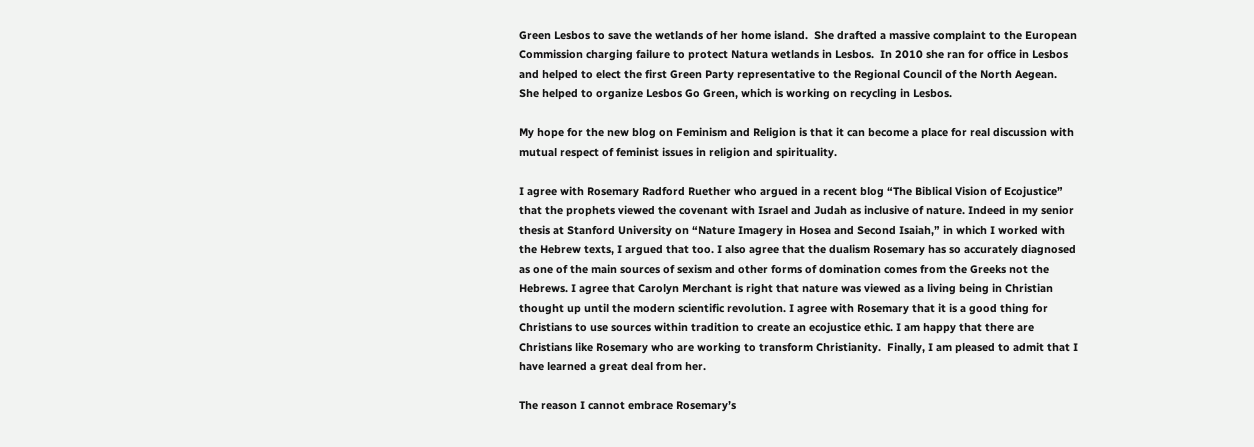Green Lesbos to save the wetlands of her home island.  She drafted a massive complaint to the European Commission charging failure to protect Natura wetlands in Lesbos.  In 2010 she ran for office in Lesbos and helped to elect the first Green Party representative to the Regional Council of the North Aegean.  She helped to organize Lesbos Go Green, which is working on recycling in Lesbos.

My hope for the new blog on Feminism and Religion is that it can become a place for real discussion with mutual respect of feminist issues in religion and spirituality.

I agree with Rosemary Radford Ruether who argued in a recent blog “The Biblical Vision of Ecojustice” that the prophets viewed the covenant with Israel and Judah as inclusive of nature. Indeed in my senior thesis at Stanford University on “Nature Imagery in Hosea and Second Isaiah,” in which I worked with the Hebrew texts, I argued that too. I also agree that the dualism Rosemary has so accurately diagnosed as one of the main sources of sexism and other forms of domination comes from the Greeks not the Hebrews. I agree that Carolyn Merchant is right that nature was viewed as a living being in Christian thought up until the modern scientific revolution. I agree with Rosemary that it is a good thing for Christians to use sources within tradition to create an ecojustice ethic. I am happy that there are Christians like Rosemary who are working to transform Christianity.  Finally, I am pleased to admit that I have learned a great deal from her.

The reason I cannot embrace Rosemary’s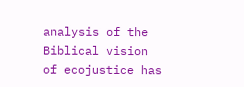analysis of the Biblical vision of ecojustice has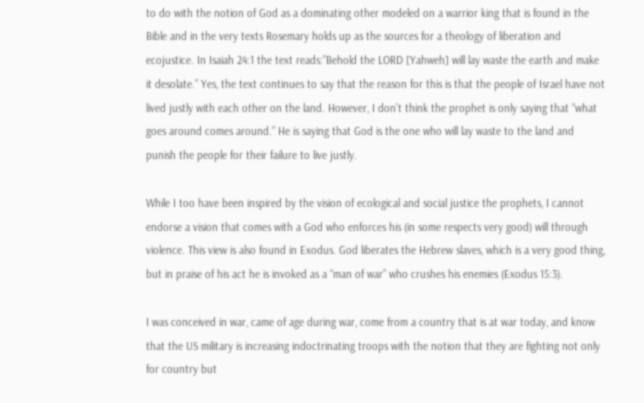to do with the notion of God as a dominating other modeled on a warrior king that is found in the Bible and in the very texts Rosemary holds up as the sources for a theology of liberation and ecojustice. In Isaiah 24:1 the text reads:”Behold the LORD [Yahweh] will lay waste the earth and make it desolate.” Yes, the text continues to say that the reason for this is that the people of Israel have not lived justly with each other on the land. However, I don’t think the prophet is only saying that “what goes around comes around.” He is saying that God is the one who will lay waste to the land and punish the people for their failure to live justly.

While I too have been inspired by the vision of ecological and social justice the prophets, I cannot endorse a vision that comes with a God who enforces his (in some respects very good) will through violence. This view is also found in Exodus. God liberates the Hebrew slaves, which is a very good thing, but in praise of his act he is invoked as a “man of war” who crushes his enemies (Exodus 15:3).

I was conceived in war, came of age during war, come from a country that is at war today, and know that the US military is increasing indoctrinating troops with the notion that they are fighting not only for country but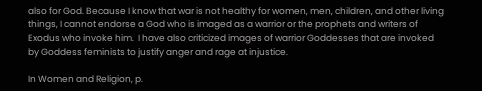also for God. Because I know that war is not healthy for women, men, children, and other living things, I cannot endorse a God who is imaged as a warrior or the prophets and writers of Exodus who invoke him.  I have also criticized images of warrior Goddesses that are invoked by Goddess feminists to justify anger and rage at injustice.

In Women and Religion, p.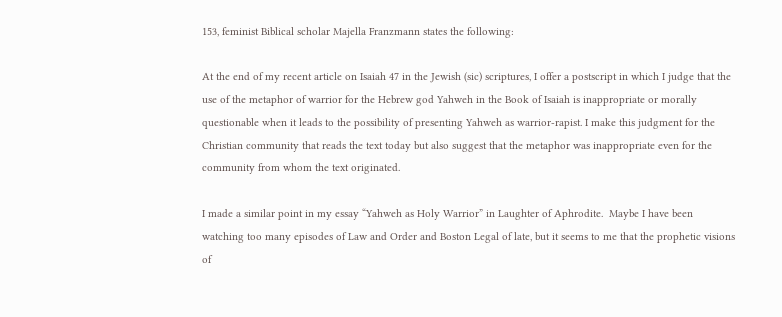153, feminist Biblical scholar Majella Franzmann states the following:

At the end of my recent article on Isaiah 47 in the Jewish (sic) scriptures, I offer a postscript in which I judge that the use of the metaphor of warrior for the Hebrew god Yahweh in the Book of Isaiah is inappropriate or morally questionable when it leads to the possibility of presenting Yahweh as warrior-rapist. I make this judgment for the Christian community that reads the text today but also suggest that the metaphor was inappropriate even for the community from whom the text originated.

I made a similar point in my essay “Yahweh as Holy Warrior” in Laughter of Aphrodite.  Maybe I have been watching too many episodes of Law and Order and Boston Legal of late, but it seems to me that the prophetic visions of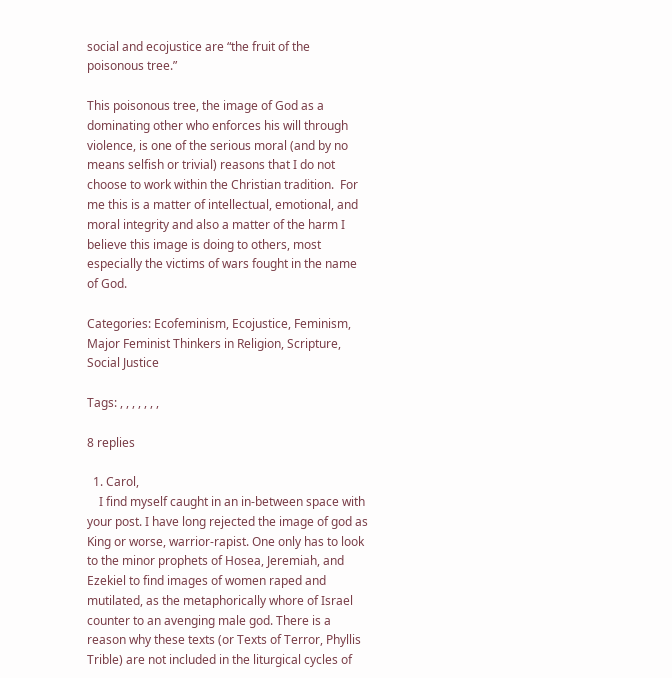social and ecojustice are “the fruit of the poisonous tree.”

This poisonous tree, the image of God as a dominating other who enforces his will through violence, is one of the serious moral (and by no means selfish or trivial) reasons that I do not choose to work within the Christian tradition.  For me this is a matter of intellectual, emotional, and moral integrity and also a matter of the harm I believe this image is doing to others, most especially the victims of wars fought in the name of God.

Categories: Ecofeminism, Ecojustice, Feminism, Major Feminist Thinkers in Religion, Scripture, Social Justice

Tags: , , , , , , ,

8 replies

  1. Carol,
    I find myself caught in an in-between space with your post. I have long rejected the image of god as King or worse, warrior-rapist. One only has to look to the minor prophets of Hosea, Jeremiah, and Ezekiel to find images of women raped and mutilated, as the metaphorically whore of Israel counter to an avenging male god. There is a reason why these texts (or Texts of Terror, Phyllis Trible) are not included in the liturgical cycles of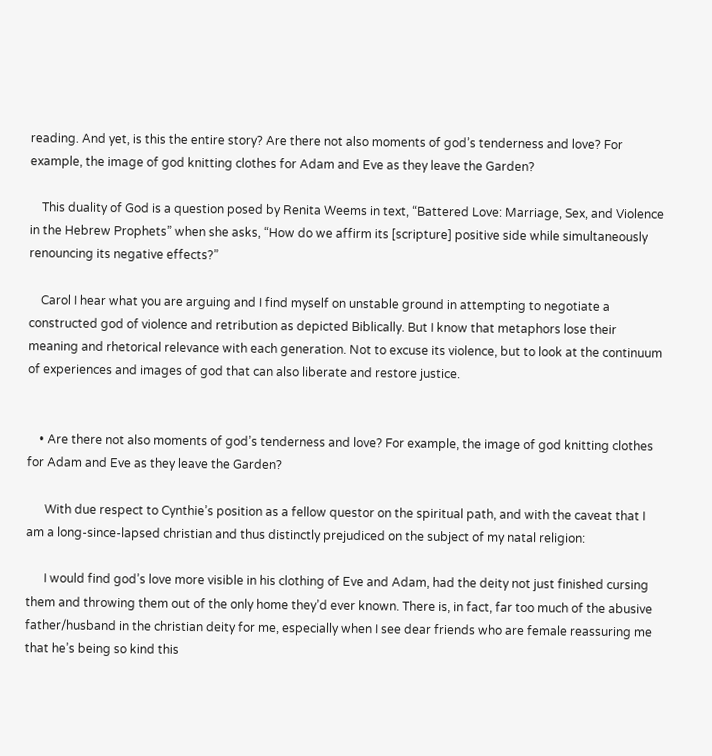reading. And yet, is this the entire story? Are there not also moments of god’s tenderness and love? For example, the image of god knitting clothes for Adam and Eve as they leave the Garden?

    This duality of God is a question posed by Renita Weems in text, “Battered Love: Marriage, Sex, and Violence in the Hebrew Prophets” when she asks, “How do we affirm its [scripture] positive side while simultaneously renouncing its negative effects?”

    Carol I hear what you are arguing and I find myself on unstable ground in attempting to negotiate a constructed god of violence and retribution as depicted Biblically. But I know that metaphors lose their meaning and rhetorical relevance with each generation. Not to excuse its violence, but to look at the continuum of experiences and images of god that can also liberate and restore justice.


    • Are there not also moments of god’s tenderness and love? For example, the image of god knitting clothes for Adam and Eve as they leave the Garden?

      With due respect to Cynthie’s position as a fellow questor on the spiritual path, and with the caveat that I am a long-since-lapsed christian and thus distinctly prejudiced on the subject of my natal religion:

      I would find god’s love more visible in his clothing of Eve and Adam, had the deity not just finished cursing them and throwing them out of the only home they’d ever known. There is, in fact, far too much of the abusive father/husband in the christian deity for me, especially when I see dear friends who are female reassuring me that he’s being so kind this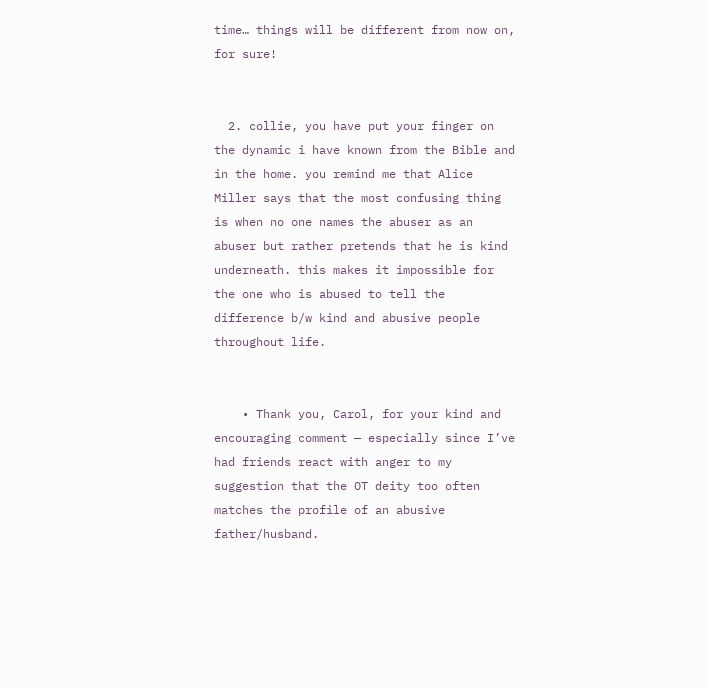time… things will be different from now on, for sure!


  2. collie, you have put your finger on the dynamic i have known from the Bible and in the home. you remind me that Alice Miller says that the most confusing thing is when no one names the abuser as an abuser but rather pretends that he is kind underneath. this makes it impossible for the one who is abused to tell the difference b/w kind and abusive people throughout life.


    • Thank you, Carol, for your kind and encouraging comment — especially since I’ve had friends react with anger to my suggestion that the OT deity too often matches the profile of an abusive father/husband.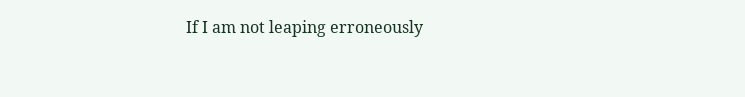If I am not leaping erroneously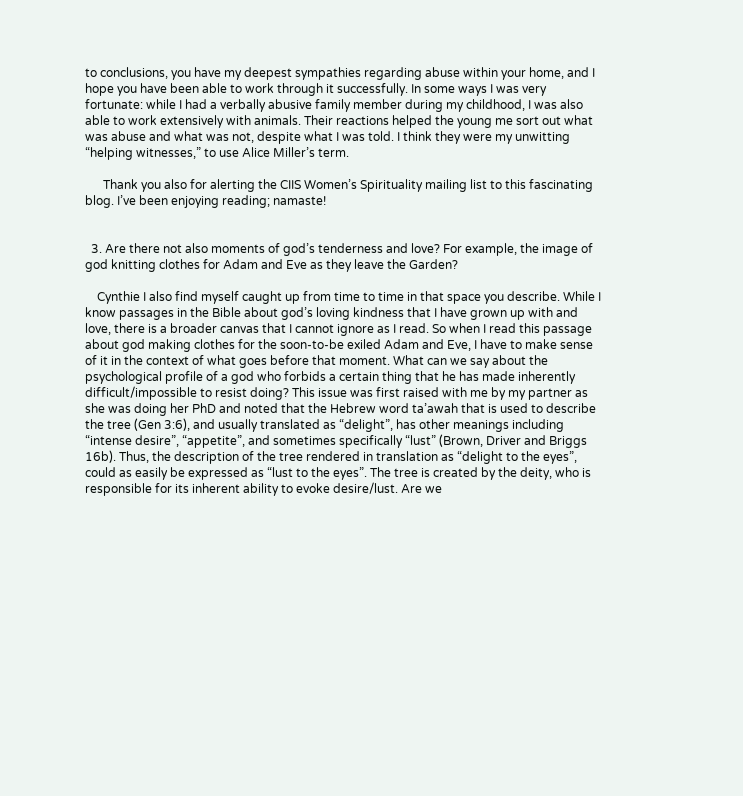to conclusions, you have my deepest sympathies regarding abuse within your home, and I hope you have been able to work through it successfully. In some ways I was very fortunate: while I had a verbally abusive family member during my childhood, I was also able to work extensively with animals. Their reactions helped the young me sort out what was abuse and what was not, despite what I was told. I think they were my unwitting “helping witnesses,” to use Alice Miller’s term.

      Thank you also for alerting the CIIS Women’s Spirituality mailing list to this fascinating blog. I’ve been enjoying reading; namaste!


  3. Are there not also moments of god’s tenderness and love? For example, the image of god knitting clothes for Adam and Eve as they leave the Garden?

    Cynthie I also find myself caught up from time to time in that space you describe. While I know passages in the Bible about god’s loving kindness that I have grown up with and love, there is a broader canvas that I cannot ignore as I read. So when I read this passage about god making clothes for the soon-to-be exiled Adam and Eve, I have to make sense of it in the context of what goes before that moment. What can we say about the psychological profile of a god who forbids a certain thing that he has made inherently difficult/impossible to resist doing? This issue was first raised with me by my partner as she was doing her PhD and noted that the Hebrew word ta’awah that is used to describe the tree (Gen 3:6), and usually translated as “delight”, has other meanings including “intense desire”, “appetite”, and sometimes specifically “lust” (Brown, Driver and Briggs 16b). Thus, the description of the tree rendered in translation as “delight to the eyes”, could as easily be expressed as “lust to the eyes”. The tree is created by the deity, who is responsible for its inherent ability to evoke desire/lust. Are we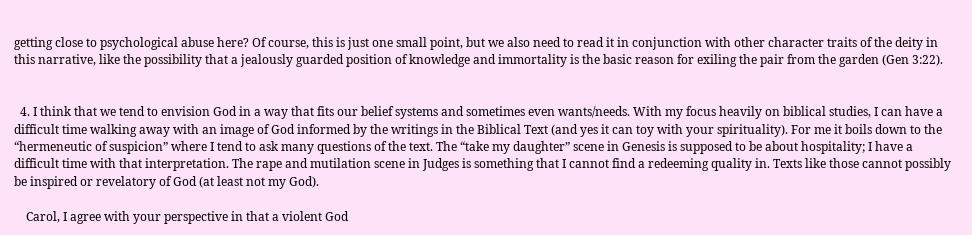getting close to psychological abuse here? Of course, this is just one small point, but we also need to read it in conjunction with other character traits of the deity in this narrative, like the possibility that a jealously guarded position of knowledge and immortality is the basic reason for exiling the pair from the garden (Gen 3:22).


  4. I think that we tend to envision God in a way that fits our belief systems and sometimes even wants/needs. With my focus heavily on biblical studies, I can have a difficult time walking away with an image of God informed by the writings in the Biblical Text (and yes it can toy with your spirituality). For me it boils down to the “hermeneutic of suspicion” where I tend to ask many questions of the text. The “take my daughter” scene in Genesis is supposed to be about hospitality; I have a difficult time with that interpretation. The rape and mutilation scene in Judges is something that I cannot find a redeeming quality in. Texts like those cannot possibly be inspired or revelatory of God (at least not my God).

    Carol, I agree with your perspective in that a violent God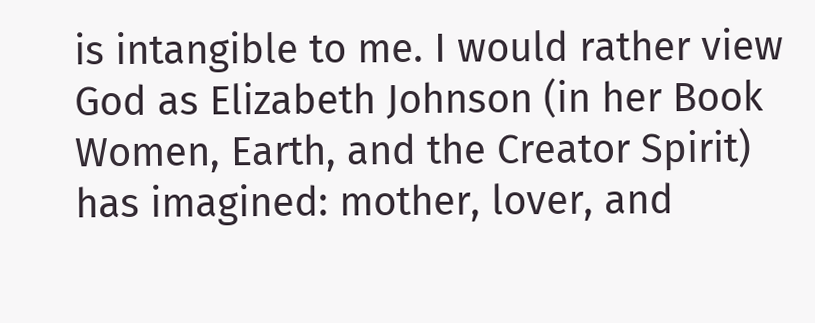is intangible to me. I would rather view God as Elizabeth Johnson (in her Book Women, Earth, and the Creator Spirit) has imagined: mother, lover, and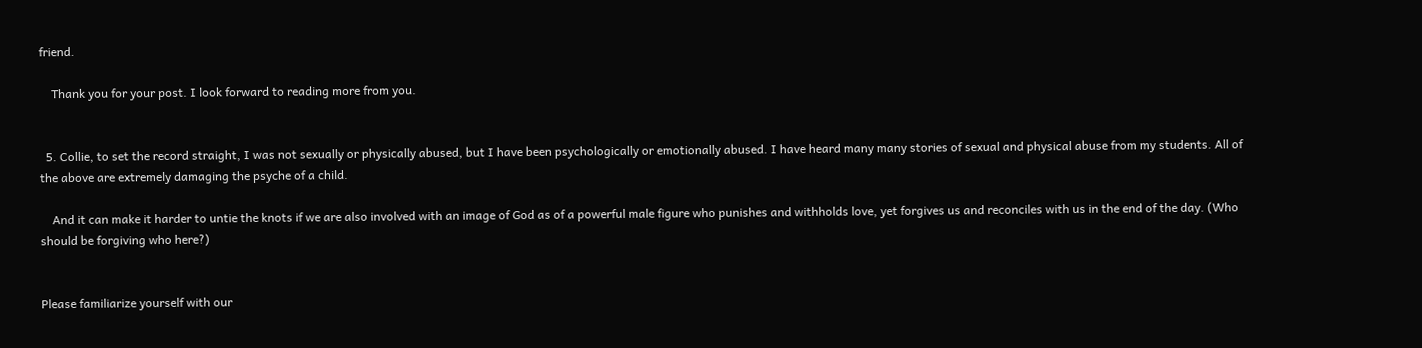friend.

    Thank you for your post. I look forward to reading more from you.


  5. Collie, to set the record straight, I was not sexually or physically abused, but I have been psychologically or emotionally abused. I have heard many many stories of sexual and physical abuse from my students. All of the above are extremely damaging the psyche of a child.

    And it can make it harder to untie the knots if we are also involved with an image of God as of a powerful male figure who punishes and withholds love, yet forgives us and reconciles with us in the end of the day. (Who should be forgiving who here?)


Please familiarize yourself with our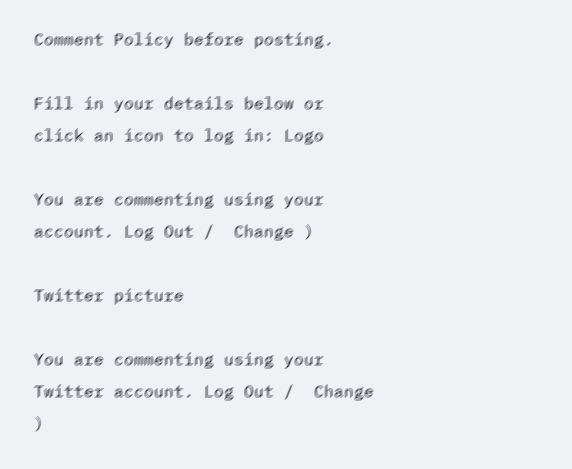Comment Policy before posting.

Fill in your details below or click an icon to log in: Logo

You are commenting using your account. Log Out /  Change )

Twitter picture

You are commenting using your Twitter account. Log Out /  Change )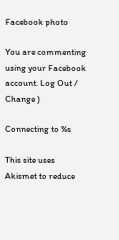Facebook photo

You are commenting using your Facebook account. Log Out /  Change )

Connecting to %s

This site uses Akismet to reduce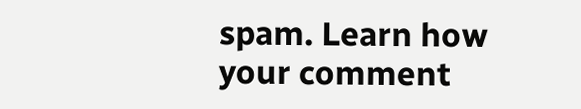spam. Learn how your comment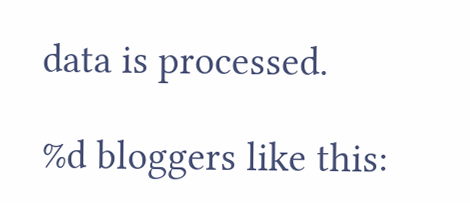data is processed.

%d bloggers like this: